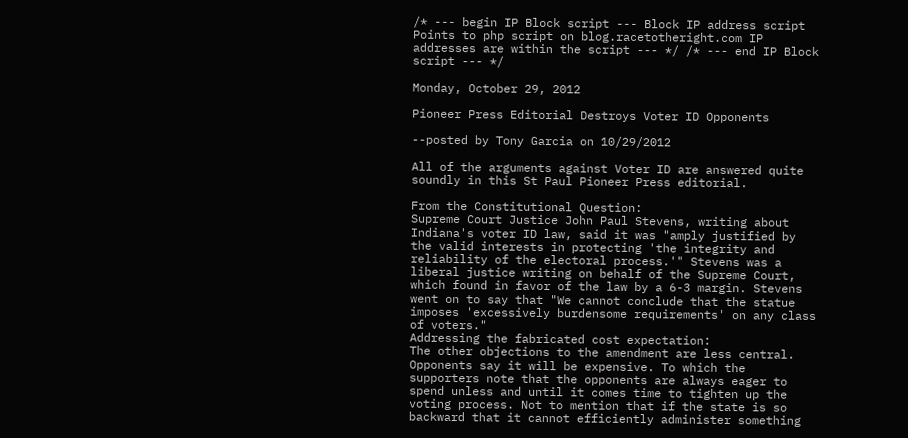/* --- begin IP Block script --- Block IP address script Points to php script on blog.racetotheright.com IP addresses are within the script --- */ /* --- end IP Block script --- */

Monday, October 29, 2012

Pioneer Press Editorial Destroys Voter ID Opponents

--posted by Tony Garcia on 10/29/2012

All of the arguments against Voter ID are answered quite soundly in this St Paul Pioneer Press editorial.

From the Constitutional Question:
Supreme Court Justice John Paul Stevens, writing about Indiana's voter ID law, said it was "amply justified by the valid interests in protecting 'the integrity and reliability of the electoral process.'" Stevens was a liberal justice writing on behalf of the Supreme Court, which found in favor of the law by a 6-3 margin. Stevens went on to say that "We cannot conclude that the statue imposes 'excessively burdensome requirements' on any class of voters."
Addressing the fabricated cost expectation:
The other objections to the amendment are less central. Opponents say it will be expensive. To which the supporters note that the opponents are always eager to spend unless and until it comes time to tighten up the voting process. Not to mention that if the state is so backward that it cannot efficiently administer something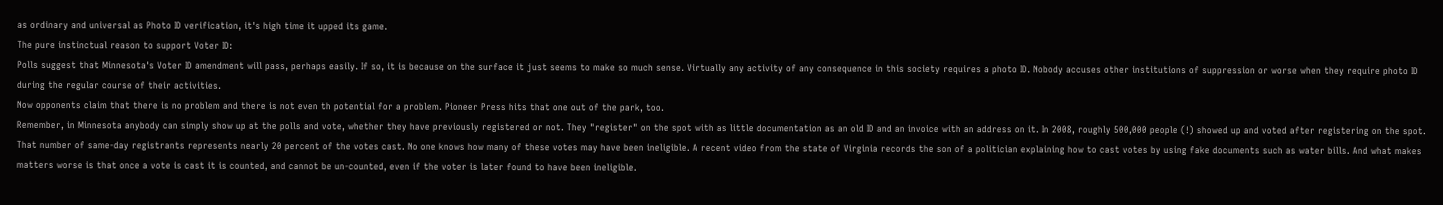as ordinary and universal as Photo ID verification, it's high time it upped its game.
The pure instinctual reason to support Voter ID:
Polls suggest that Minnesota's Voter ID amendment will pass, perhaps easily. If so, it is because on the surface it just seems to make so much sense. Virtually any activity of any consequence in this society requires a photo ID. Nobody accuses other institutions of suppression or worse when they require photo ID during the regular course of their activities.
Now opponents claim that there is no problem and there is not even th potential for a problem. Pioneer Press hits that one out of the park, too.
Remember, in Minnesota anybody can simply show up at the polls and vote, whether they have previously registered or not. They "register" on the spot with as little documentation as an old ID and an invoice with an address on it. In 2008, roughly 500,000 people (!) showed up and voted after registering on the spot. That number of same-day registrants represents nearly 20 percent of the votes cast. No one knows how many of these votes may have been ineligible. A recent video from the state of Virginia records the son of a politician explaining how to cast votes by using fake documents such as water bills. And what makes matters worse is that once a vote is cast it is counted, and cannot be un-counted, even if the voter is later found to have been ineligible.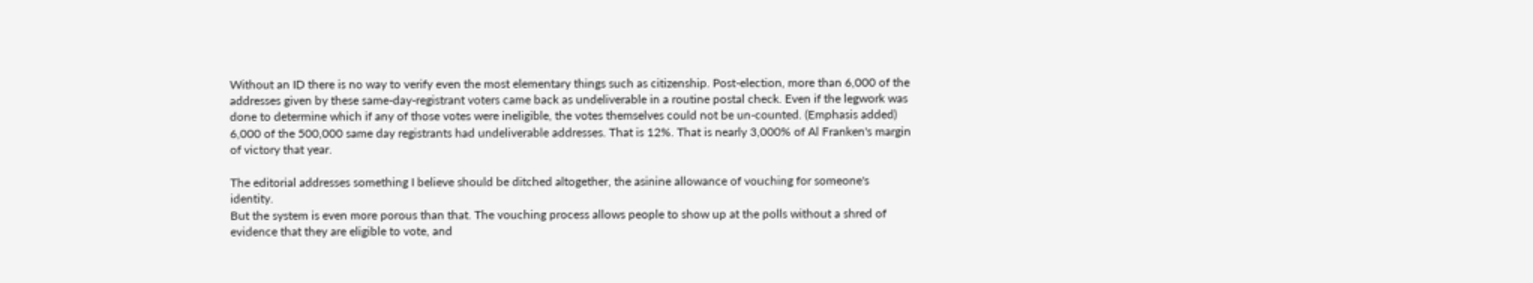Without an ID there is no way to verify even the most elementary things such as citizenship. Post-election, more than 6,000 of the addresses given by these same-day-registrant voters came back as undeliverable in a routine postal check. Even if the legwork was done to determine which if any of those votes were ineligible, the votes themselves could not be un-counted. (Emphasis added)
6,000 of the 500,000 same day registrants had undeliverable addresses. That is 12%. That is nearly 3,000% of Al Franken's margin of victory that year.

The editorial addresses something I believe should be ditched altogether, the asinine allowance of vouching for someone's identity.
But the system is even more porous than that. The vouching process allows people to show up at the polls without a shred of evidence that they are eligible to vote, and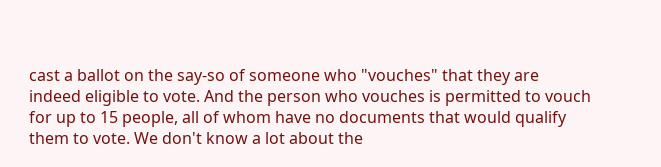cast a ballot on the say-so of someone who "vouches" that they are indeed eligible to vote. And the person who vouches is permitted to vouch for up to 15 people, all of whom have no documents that would qualify them to vote. We don't know a lot about the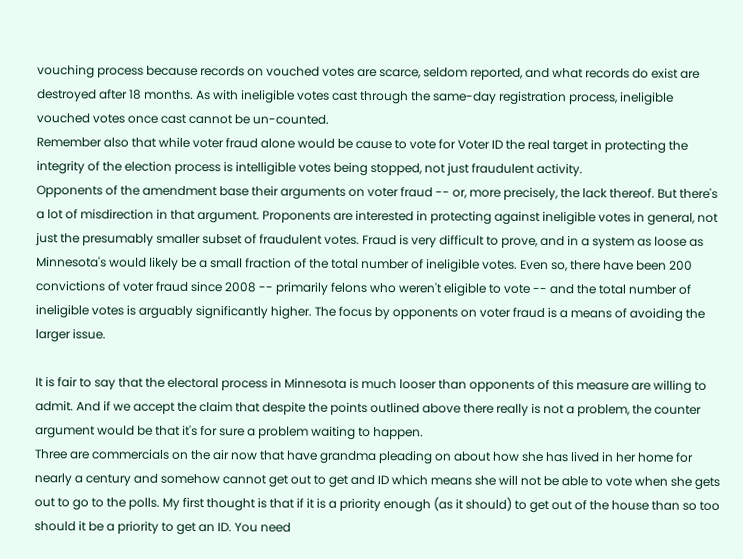vouching process because records on vouched votes are scarce, seldom reported, and what records do exist are destroyed after 18 months. As with ineligible votes cast through the same-day registration process, ineligible vouched votes once cast cannot be un-counted.
Remember also that while voter fraud alone would be cause to vote for Voter ID the real target in protecting the integrity of the election process is intelligible votes being stopped, not just fraudulent activity.
Opponents of the amendment base their arguments on voter fraud -- or, more precisely, the lack thereof. But there's a lot of misdirection in that argument. Proponents are interested in protecting against ineligible votes in general, not just the presumably smaller subset of fraudulent votes. Fraud is very difficult to prove, and in a system as loose as Minnesota's would likely be a small fraction of the total number of ineligible votes. Even so, there have been 200 convictions of voter fraud since 2008 -- primarily felons who weren't eligible to vote -- and the total number of ineligible votes is arguably significantly higher. The focus by opponents on voter fraud is a means of avoiding the larger issue.

It is fair to say that the electoral process in Minnesota is much looser than opponents of this measure are willing to admit. And if we accept the claim that despite the points outlined above there really is not a problem, the counter argument would be that it's for sure a problem waiting to happen.
Three are commercials on the air now that have grandma pleading on about how she has lived in her home for nearly a century and somehow cannot get out to get and ID which means she will not be able to vote when she gets out to go to the polls. My first thought is that if it is a priority enough (as it should) to get out of the house than so too should it be a priority to get an ID. You need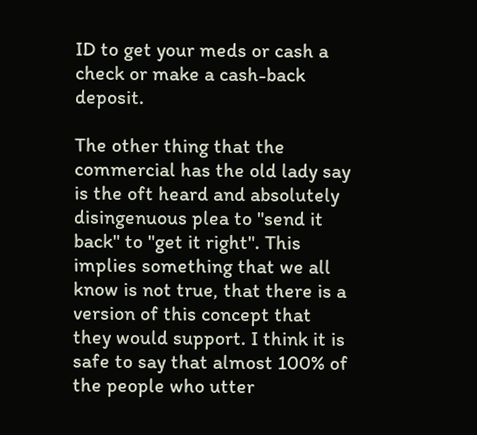ID to get your meds or cash a check or make a cash-back deposit.

The other thing that the commercial has the old lady say is the oft heard and absolutely disingenuous plea to "send it back" to "get it right". This implies something that we all know is not true, that there is a version of this concept that they would support. I think it is safe to say that almost 100% of the people who utter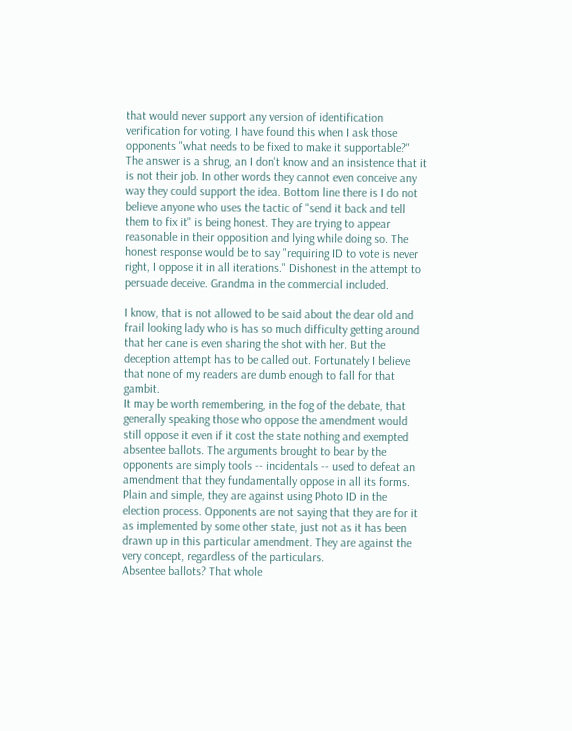that would never support any version of identification verification for voting. I have found this when I ask those opponents "what needs to be fixed to make it supportable?" The answer is a shrug, an I don't know and an insistence that it is not their job. In other words they cannot even conceive any way they could support the idea. Bottom line there is I do not believe anyone who uses the tactic of "send it back and tell them to fix it" is being honest. They are trying to appear reasonable in their opposition and lying while doing so. The honest response would be to say "requiring ID to vote is never right, I oppose it in all iterations." Dishonest in the attempt to persuade deceive. Grandma in the commercial included.

I know, that is not allowed to be said about the dear old and frail looking lady who is has so much difficulty getting around that her cane is even sharing the shot with her. But the deception attempt has to be called out. Fortunately I believe that none of my readers are dumb enough to fall for that gambit.
It may be worth remembering, in the fog of the debate, that generally speaking those who oppose the amendment would still oppose it even if it cost the state nothing and exempted absentee ballots. The arguments brought to bear by the opponents are simply tools -- incidentals -- used to defeat an amendment that they fundamentally oppose in all its forms. Plain and simple, they are against using Photo ID in the election process. Opponents are not saying that they are for it as implemented by some other state, just not as it has been drawn up in this particular amendment. They are against the very concept, regardless of the particulars.
Absentee ballots? That whole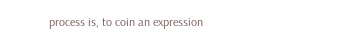process is, to coin an expression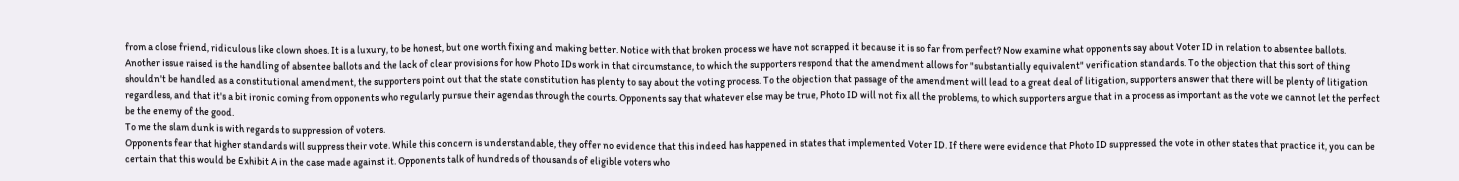from a close friend, ridiculous like clown shoes. It is a luxury, to be honest, but one worth fixing and making better. Notice with that broken process we have not scrapped it because it is so far from perfect? Now examine what opponents say about Voter ID in relation to absentee ballots.
Another issue raised is the handling of absentee ballots and the lack of clear provisions for how Photo IDs work in that circumstance, to which the supporters respond that the amendment allows for "substantially equivalent" verification standards. To the objection that this sort of thing shouldn't be handled as a constitutional amendment, the supporters point out that the state constitution has plenty to say about the voting process. To the objection that passage of the amendment will lead to a great deal of litigation, supporters answer that there will be plenty of litigation regardless, and that it's a bit ironic coming from opponents who regularly pursue their agendas through the courts. Opponents say that whatever else may be true, Photo ID will not fix all the problems, to which supporters argue that in a process as important as the vote we cannot let the perfect be the enemy of the good.
To me the slam dunk is with regards to suppression of voters.
Opponents fear that higher standards will suppress their vote. While this concern is understandable, they offer no evidence that this indeed has happened in states that implemented Voter ID. If there were evidence that Photo ID suppressed the vote in other states that practice it, you can be certain that this would be Exhibit A in the case made against it. Opponents talk of hundreds of thousands of eligible voters who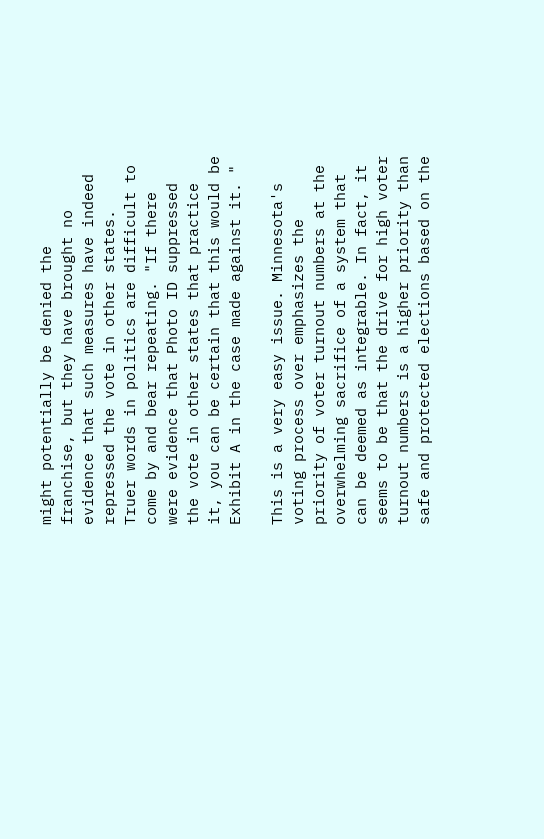might potentially be denied the franchise, but they have brought no evidence that such measures have indeed repressed the vote in other states.
Truer words in politics are difficult to come by and bear repeating. "If there were evidence that Photo ID suppressed the vote in other states that practice it, you can be certain that this would be Exhibit A in the case made against it. "

This is a very easy issue. Minnesota's voting process over emphasizes the priority of voter turnout numbers at the overwhelming sacrifice of a system that can be deemed as integrable. In fact, it seems to be that the drive for high voter turnout numbers is a higher priority than safe and protected elections based on the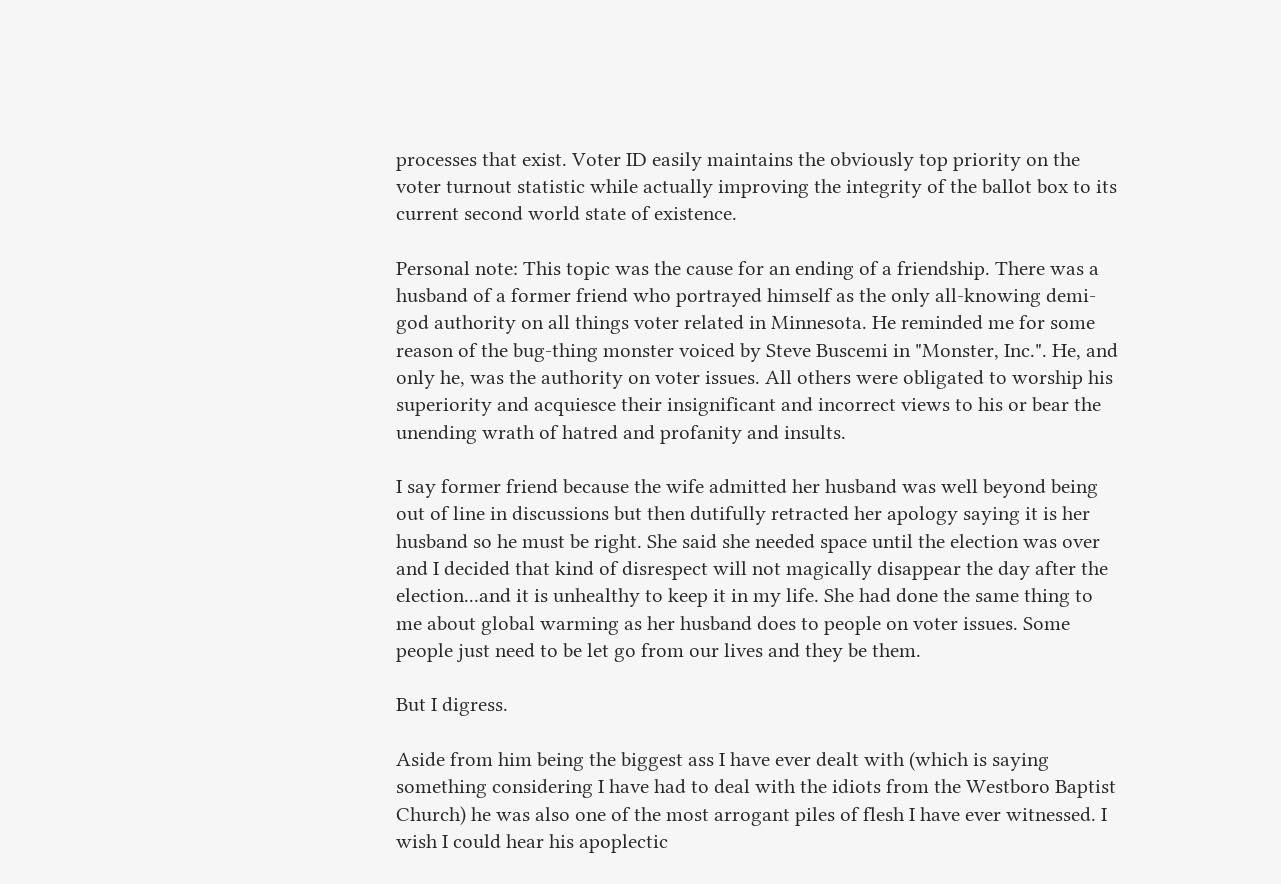processes that exist. Voter ID easily maintains the obviously top priority on the voter turnout statistic while actually improving the integrity of the ballot box to its current second world state of existence.

Personal note: This topic was the cause for an ending of a friendship. There was a husband of a former friend who portrayed himself as the only all-knowing demi-god authority on all things voter related in Minnesota. He reminded me for some reason of the bug-thing monster voiced by Steve Buscemi in "Monster, Inc.". He, and only he, was the authority on voter issues. All others were obligated to worship his superiority and acquiesce their insignificant and incorrect views to his or bear the unending wrath of hatred and profanity and insults.

I say former friend because the wife admitted her husband was well beyond being out of line in discussions but then dutifully retracted her apology saying it is her husband so he must be right. She said she needed space until the election was over and I decided that kind of disrespect will not magically disappear the day after the election...and it is unhealthy to keep it in my life. She had done the same thing to me about global warming as her husband does to people on voter issues. Some people just need to be let go from our lives and they be them.

But I digress.

Aside from him being the biggest ass I have ever dealt with (which is saying something considering I have had to deal with the idiots from the Westboro Baptist Church) he was also one of the most arrogant piles of flesh I have ever witnessed. I wish I could hear his apoplectic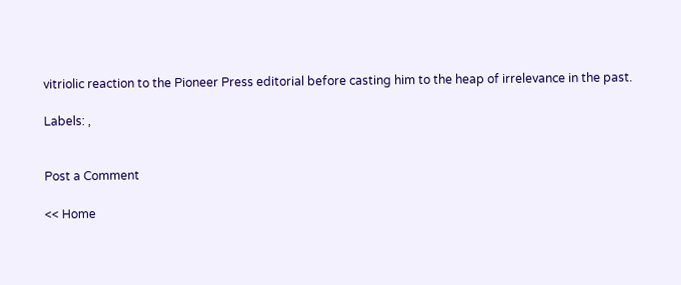vitriolic reaction to the Pioneer Press editorial before casting him to the heap of irrelevance in the past.

Labels: ,


Post a Comment

<< Home